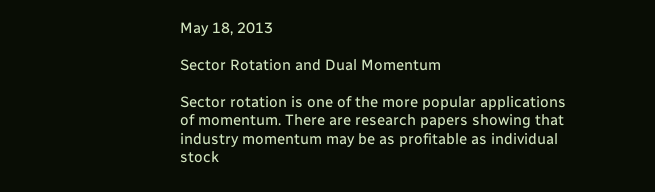May 18, 2013

Sector Rotation and Dual Momentum

Sector rotation is one of the more popular applications of momentum. There are research papers showing that industry momentum may be as profitable as individual stock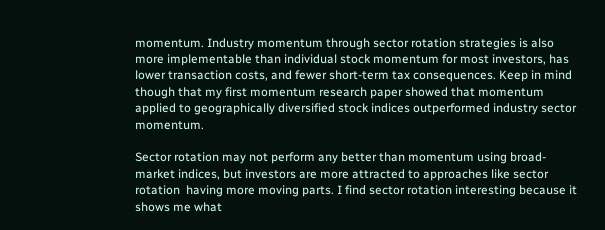momentum. Industry momentum through sector rotation strategies is also more implementable than individual stock momentum for most investors, has lower transaction costs, and fewer short-term tax consequences. Keep in mind though that my first momentum research paper showed that momentum applied to geographically diversified stock indices outperformed industry sector momentum.

Sector rotation may not perform any better than momentum using broad-market indices, but investors are more attracted to approaches like sector rotation  having more moving parts. I find sector rotation interesting because it shows me what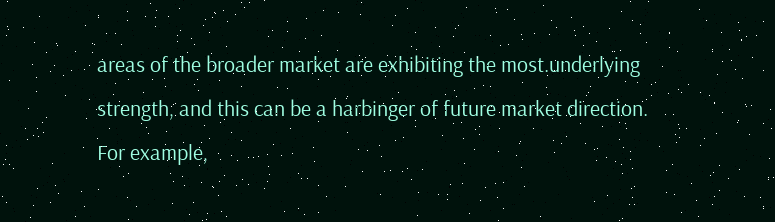areas of the broader market are exhibiting the most.underlying strength, and this can be a harbinger of future market direction. For example,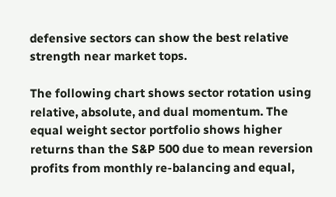defensive sectors can show the best relative strength near market tops.

The following chart shows sector rotation using relative, absolute, and dual momentum. The equal weight sector portfolio shows higher returns than the S&P 500 due to mean reversion profits from monthly re-balancing and equal,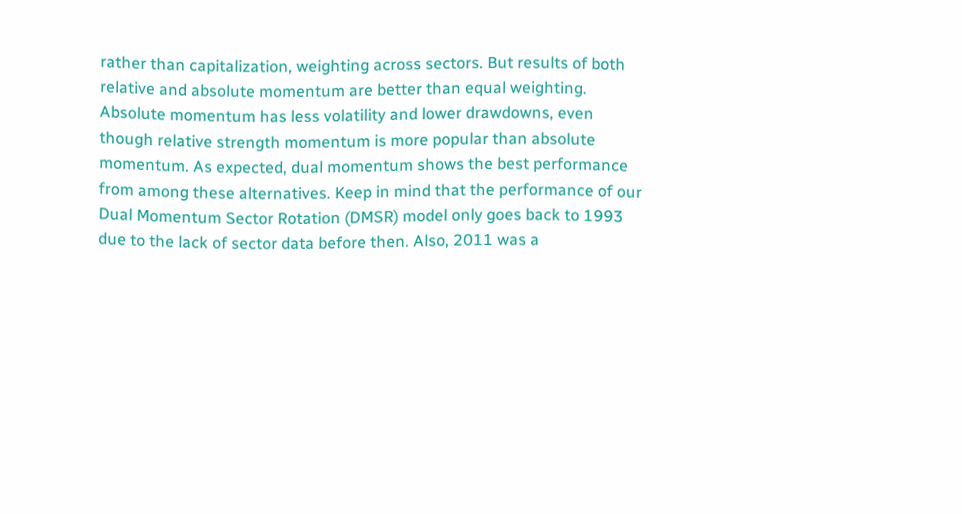rather than capitalization, weighting across sectors. But results of both relative and absolute momentum are better than equal weighting. Absolute momentum has less volatility and lower drawdowns, even though relative strength momentum is more popular than absolute momentum. As expected, dual momentum shows the best performance from among these alternatives. Keep in mind that the performance of our Dual Momentum Sector Rotation (DMSR) model only goes back to 1993 due to the lack of sector data before then. Also, 2011 was a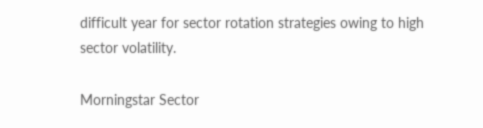difficult year for sector rotation strategies owing to high sector volatility.

Morningstar Sector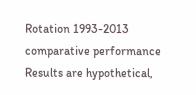Rotation 1993-2013
comparative performance
Results are hypothetical,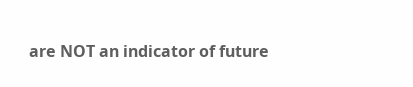are NOT an indicator of future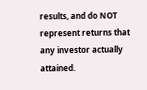results, and do NOT represent returns that any investor actually attained.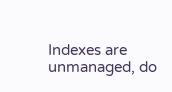Indexes are unmanaged, do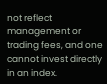not reflect management or trading fees, and one cannot invest directly in an index.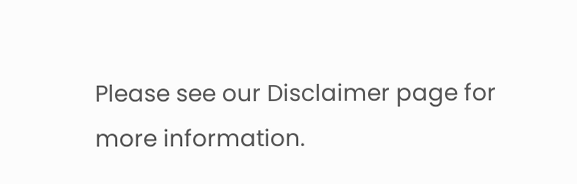Please see our Disclaimer page for more information.